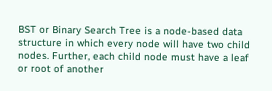BST or Binary Search Tree is a node-based data structure in which every node will have two child nodes. Further, each child node must have a leaf or root of another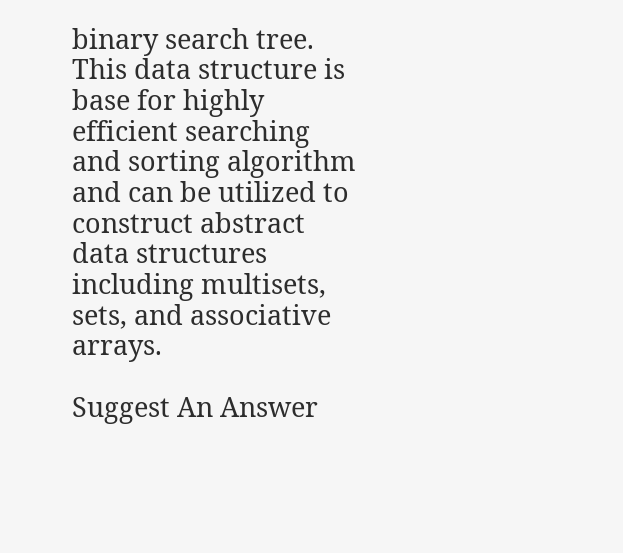binary search tree. This data structure is base for highly efficient searching and sorting algorithm and can be utilized to construct abstract data structures including multisets, sets, and associative arrays.

Suggest An Answer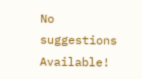No suggestions Available!